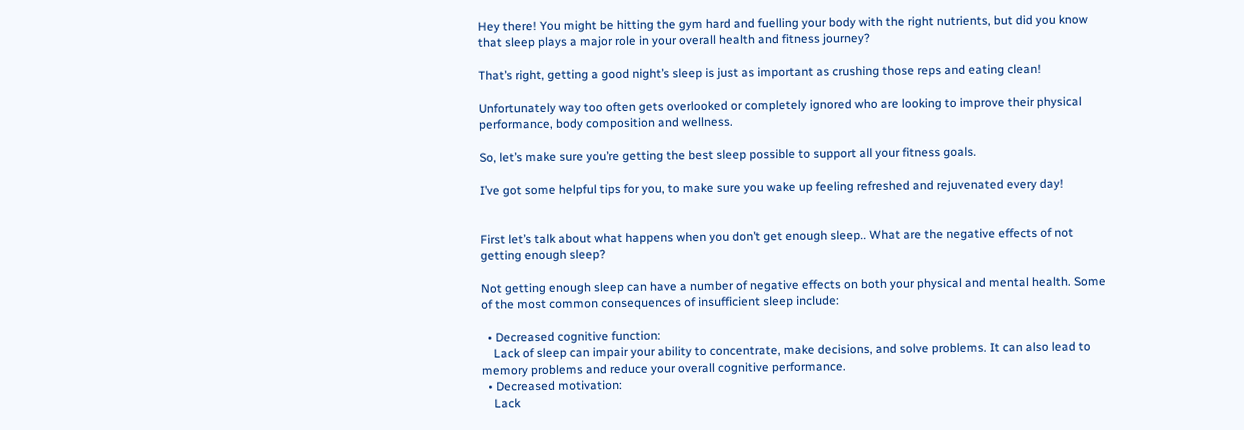Hey there! You might be hitting the gym hard and fuelling your body with the right nutrients, but did you know that sleep plays a major role in your overall health and fitness journey?

That’s right, getting a good night’s sleep is just as important as crushing those reps and eating clean!

Unfortunately way too often gets overlooked or completely ignored who are looking to improve their physical performance, body composition and wellness.

So, let’s make sure you’re getting the best sleep possible to support all your fitness goals.

I’ve got some helpful tips for you, to make sure you wake up feeling refreshed and rejuvenated every day!


First let’s talk about what happens when you don’t get enough sleep.. What are the negative effects of not getting enough sleep?

Not getting enough sleep can have a number of negative effects on both your physical and mental health. Some of the most common consequences of insufficient sleep include:

  • Decreased cognitive function:
    Lack of sleep can impair your ability to concentrate, make decisions, and solve problems. It can also lead to memory problems and reduce your overall cognitive performance.
  • Decreased motivation:
    Lack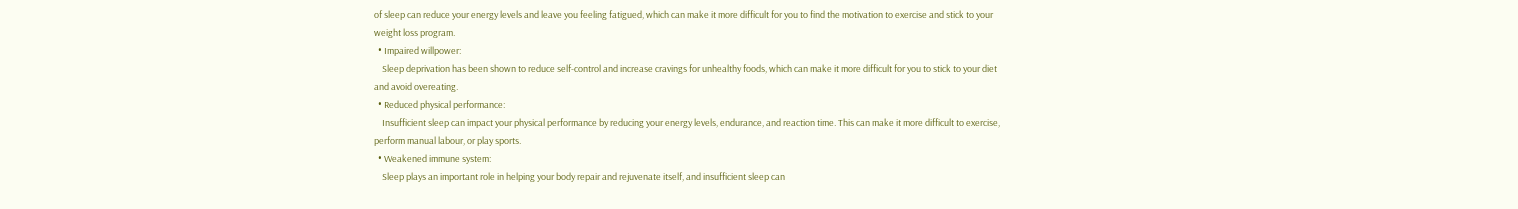of sleep can reduce your energy levels and leave you feeling fatigued, which can make it more difficult for you to find the motivation to exercise and stick to your weight loss program.
  • Impaired willpower:
    Sleep deprivation has been shown to reduce self-control and increase cravings for unhealthy foods, which can make it more difficult for you to stick to your diet and avoid overeating.
  • Reduced physical performance:
    Insufficient sleep can impact your physical performance by reducing your energy levels, endurance, and reaction time. This can make it more difficult to exercise, perform manual labour, or play sports.
  • Weakened immune system:
    Sleep plays an important role in helping your body repair and rejuvenate itself, and insufficient sleep can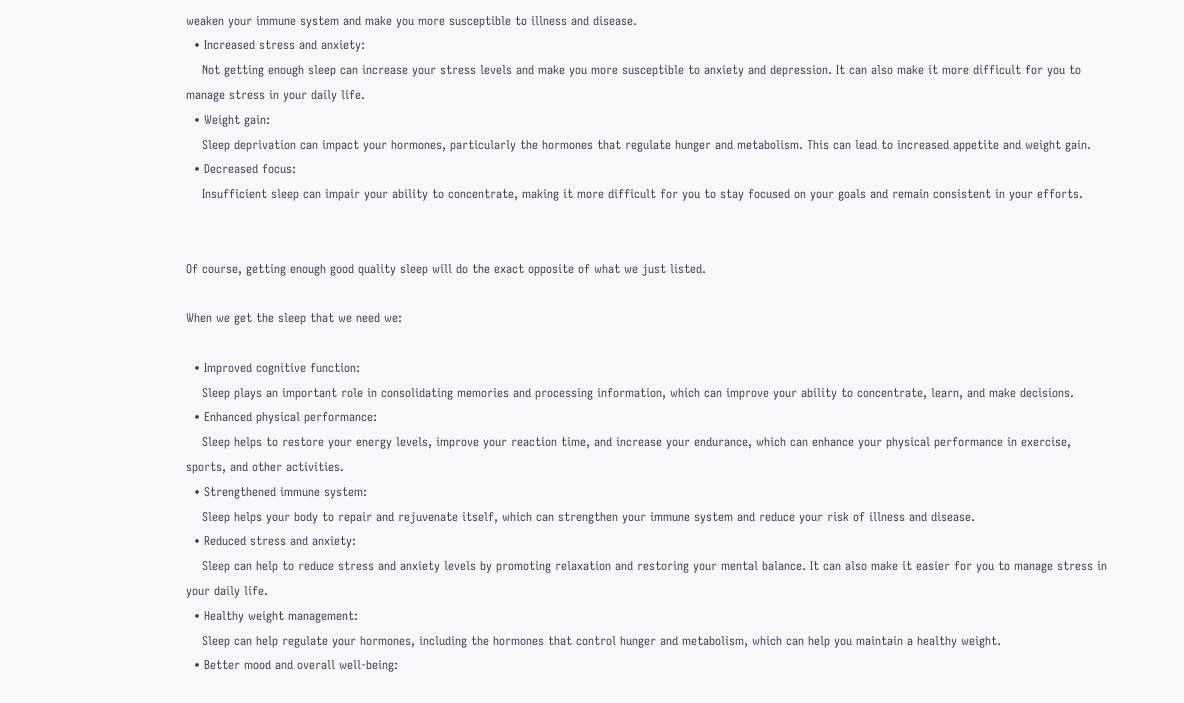weaken your immune system and make you more susceptible to illness and disease.
  • Increased stress and anxiety:
    Not getting enough sleep can increase your stress levels and make you more susceptible to anxiety and depression. It can also make it more difficult for you to manage stress in your daily life.
  • Weight gain:
    Sleep deprivation can impact your hormones, particularly the hormones that regulate hunger and metabolism. This can lead to increased appetite and weight gain.
  • Decreased focus:
    Insufficient sleep can impair your ability to concentrate, making it more difficult for you to stay focused on your goals and remain consistent in your efforts.


Of course, getting enough good quality sleep will do the exact opposite of what we just listed.

When we get the sleep that we need we:

  • Improved cognitive function:
    Sleep plays an important role in consolidating memories and processing information, which can improve your ability to concentrate, learn, and make decisions.
  • Enhanced physical performance:
    Sleep helps to restore your energy levels, improve your reaction time, and increase your endurance, which can enhance your physical performance in exercise, sports, and other activities.
  • Strengthened immune system:
    Sleep helps your body to repair and rejuvenate itself, which can strengthen your immune system and reduce your risk of illness and disease.
  • Reduced stress and anxiety:
    Sleep can help to reduce stress and anxiety levels by promoting relaxation and restoring your mental balance. It can also make it easier for you to manage stress in your daily life.
  • Healthy weight management:
    Sleep can help regulate your hormones, including the hormones that control hunger and metabolism, which can help you maintain a healthy weight.
  • Better mood and overall well-being: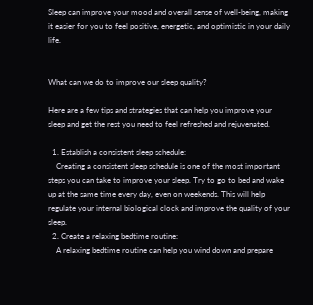Sleep can improve your mood and overall sense of well-being, making it easier for you to feel positive, energetic, and optimistic in your daily life.


What can we do to improve our sleep quality?

Here are a few tips and strategies that can help you improve your sleep and get the rest you need to feel refreshed and rejuvenated.

  1. Establish a consistent sleep schedule:
    Creating a consistent sleep schedule is one of the most important steps you can take to improve your sleep. Try to go to bed and wake up at the same time every day, even on weekends. This will help regulate your internal biological clock and improve the quality of your sleep.
  2. Create a relaxing bedtime routine:
    A relaxing bedtime routine can help you wind down and prepare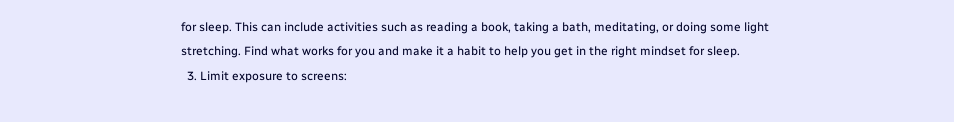for sleep. This can include activities such as reading a book, taking a bath, meditating, or doing some light stretching. Find what works for you and make it a habit to help you get in the right mindset for sleep.
  3. Limit exposure to screens: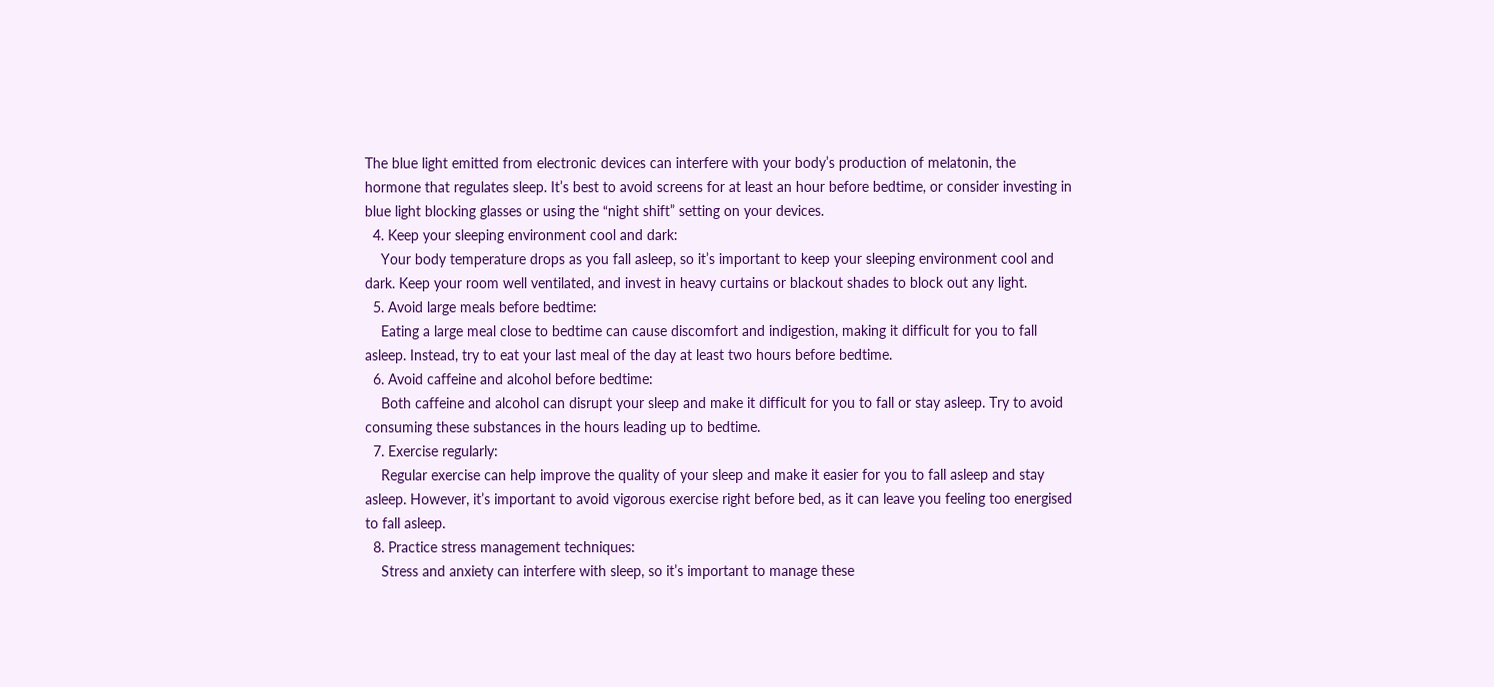The blue light emitted from electronic devices can interfere with your body’s production of melatonin, the hormone that regulates sleep. It’s best to avoid screens for at least an hour before bedtime, or consider investing in blue light blocking glasses or using the “night shift” setting on your devices.
  4. Keep your sleeping environment cool and dark:
    Your body temperature drops as you fall asleep, so it’s important to keep your sleeping environment cool and dark. Keep your room well ventilated, and invest in heavy curtains or blackout shades to block out any light.
  5. Avoid large meals before bedtime:
    Eating a large meal close to bedtime can cause discomfort and indigestion, making it difficult for you to fall asleep. Instead, try to eat your last meal of the day at least two hours before bedtime.
  6. Avoid caffeine and alcohol before bedtime:
    Both caffeine and alcohol can disrupt your sleep and make it difficult for you to fall or stay asleep. Try to avoid consuming these substances in the hours leading up to bedtime.
  7. Exercise regularly:
    Regular exercise can help improve the quality of your sleep and make it easier for you to fall asleep and stay asleep. However, it’s important to avoid vigorous exercise right before bed, as it can leave you feeling too energised to fall asleep.
  8. Practice stress management techniques:
    Stress and anxiety can interfere with sleep, so it’s important to manage these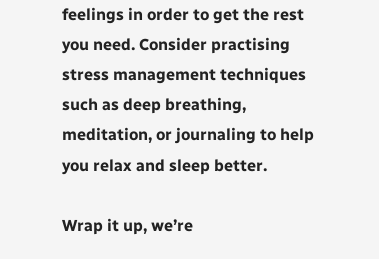feelings in order to get the rest you need. Consider practising stress management techniques such as deep breathing, meditation, or journaling to help you relax and sleep better.

Wrap it up, we’re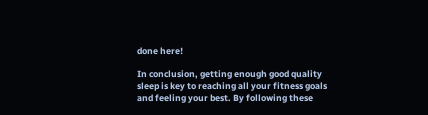done here!

In conclusion, getting enough good quality sleep is key to reaching all your fitness goals and feeling your best. By following these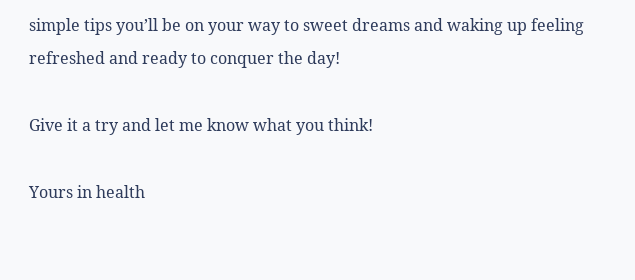simple tips you’ll be on your way to sweet dreams and waking up feeling refreshed and ready to conquer the day!

Give it a try and let me know what you think!

Yours in health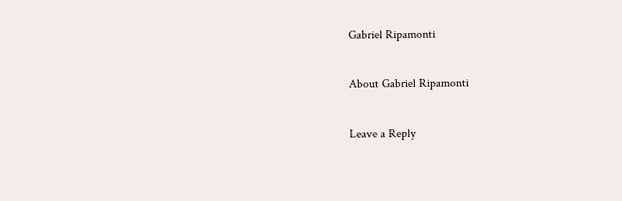Gabriel Ripamonti

About Gabriel Ripamonti

Leave a Reply